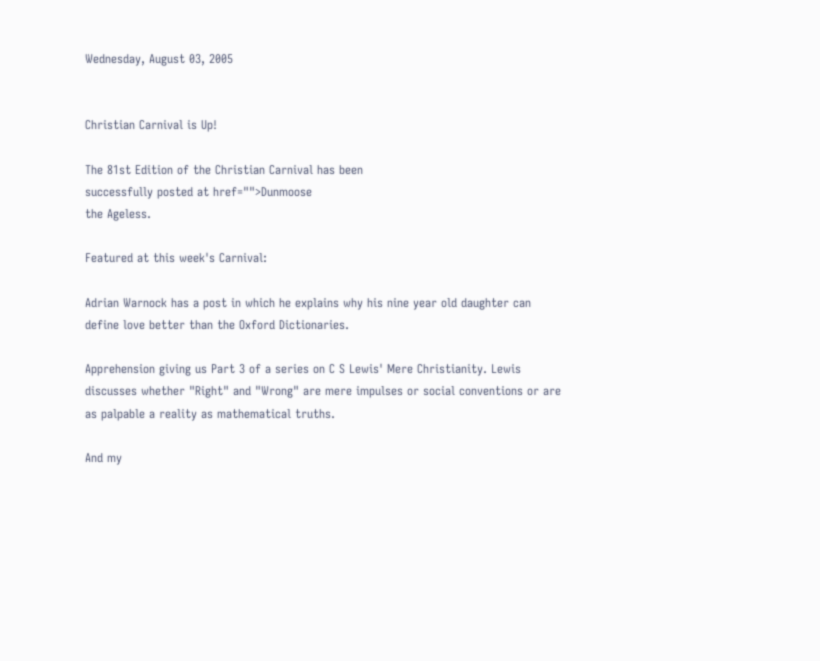Wednesday, August 03, 2005


Christian Carnival is Up!

The 81st Edition of the Christian Carnival has been
successfully posted at href="">Dunmoose
the Ageless.

Featured at this week's Carnival:

Adrian Warnock has a post in which he explains why his nine year old daughter can define love better than the Oxford Dictionaries.

Apprehension giving us Part 3 of a series on C S Lewis' Mere Christianity. Lewis discusses whether "Right" and "Wrong" are mere impulses or social conventions or are as palpable a reality as mathematical truths.

And my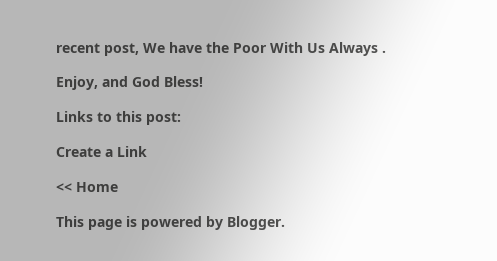recent post, We have the Poor With Us Always .

Enjoy, and God Bless!

Links to this post:

Create a Link

<< Home

This page is powered by Blogger.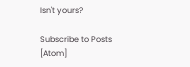Isn't yours?

Subscribe to Posts [Atom]